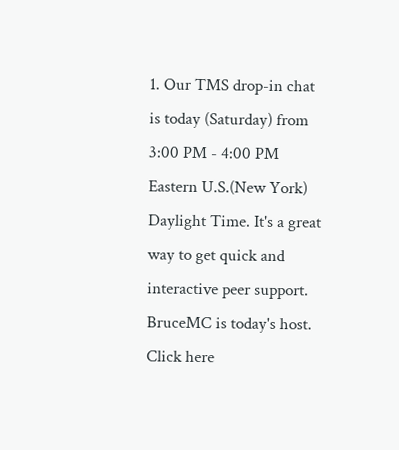1. Our TMS drop-in chat is today (Saturday) from 3:00 PM - 4:00 PM Eastern U.S.(New York) Daylight Time. It's a great way to get quick and interactive peer support. BruceMC is today's host. Click here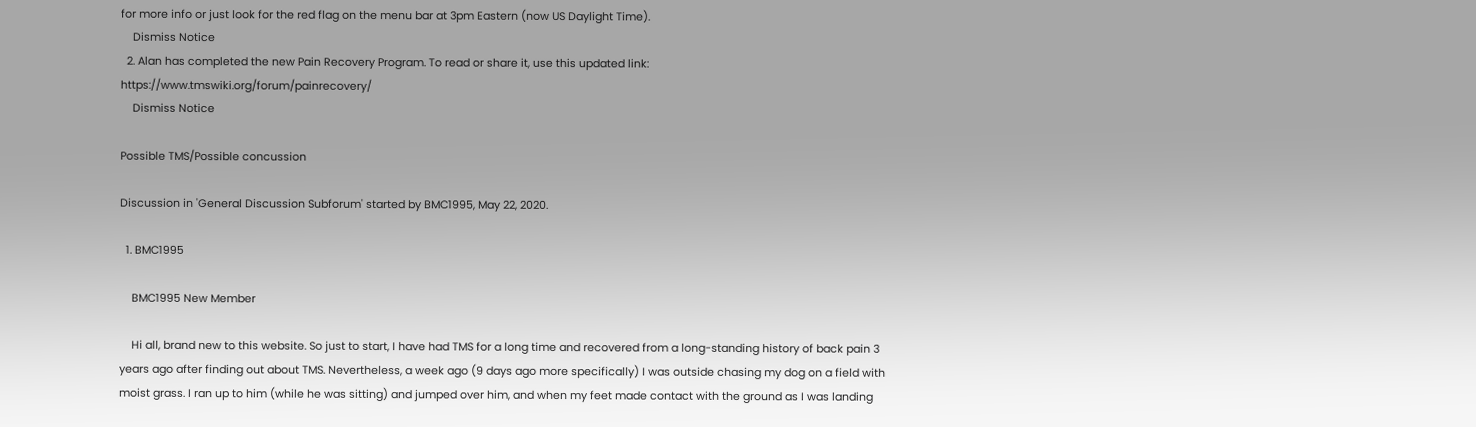for more info or just look for the red flag on the menu bar at 3pm Eastern (now US Daylight Time).
    Dismiss Notice
  2. Alan has completed the new Pain Recovery Program. To read or share it, use this updated link: https://www.tmswiki.org/forum/painrecovery/
    Dismiss Notice

Possible TMS/Possible concussion

Discussion in 'General Discussion Subforum' started by BMC1995, May 22, 2020.

  1. BMC1995

    BMC1995 New Member

    Hi all, brand new to this website. So just to start, I have had TMS for a long time and recovered from a long-standing history of back pain 3 years ago after finding out about TMS. Nevertheless, a week ago (9 days ago more specifically) I was outside chasing my dog on a field with moist grass. I ran up to him (while he was sitting) and jumped over him, and when my feet made contact with the ground as I was landing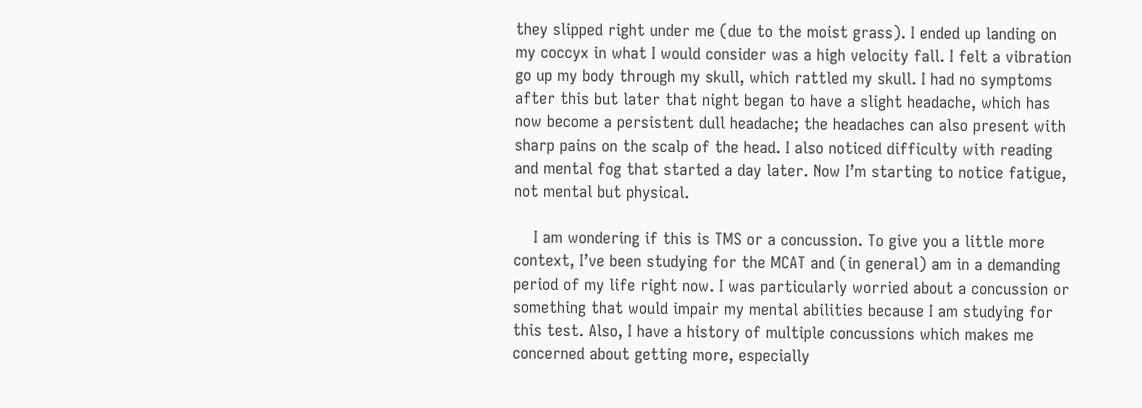they slipped right under me (due to the moist grass). I ended up landing on my coccyx in what I would consider was a high velocity fall. I felt a vibration go up my body through my skull, which rattled my skull. I had no symptoms after this but later that night began to have a slight headache, which has now become a persistent dull headache; the headaches can also present with sharp pains on the scalp of the head. I also noticed difficulty with reading and mental fog that started a day later. Now I’m starting to notice fatigue, not mental but physical.

    I am wondering if this is TMS or a concussion. To give you a little more context, I’ve been studying for the MCAT and (in general) am in a demanding period of my life right now. I was particularly worried about a concussion or something that would impair my mental abilities because I am studying for this test. Also, I have a history of multiple concussions which makes me concerned about getting more, especially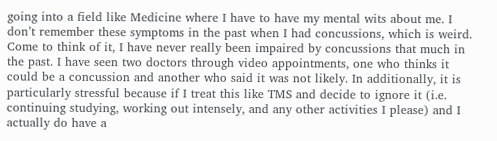going into a field like Medicine where I have to have my mental wits about me. I don’t remember these symptoms in the past when I had concussions, which is weird. Come to think of it, I have never really been impaired by concussions that much in the past. I have seen two doctors through video appointments, one who thinks it could be a concussion and another who said it was not likely. In additionally, it is particularly stressful because if I treat this like TMS and decide to ignore it (i.e. continuing studying, working out intensely, and any other activities I please) and I actually do have a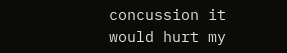concussion it would hurt my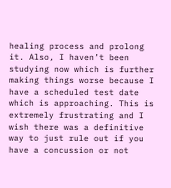healing process and prolong it. Also, I haven’t been studying now which is further making things worse because I have a scheduled test date which is approaching. This is extremely frustrating and I wish there was a definitive way to just rule out if you have a concussion or not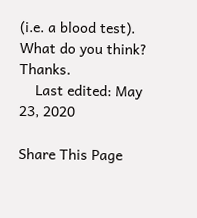(i.e. a blood test). What do you think? Thanks.
    Last edited: May 23, 2020

Share This Page